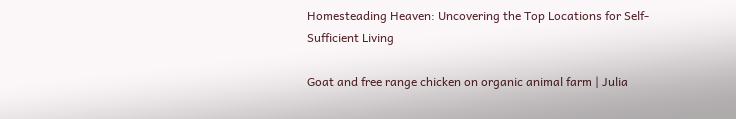Homesteading Heaven: Uncovering the Top Locations for Self-Sufficient Living

Goat and free range chicken on organic animal farm | Julia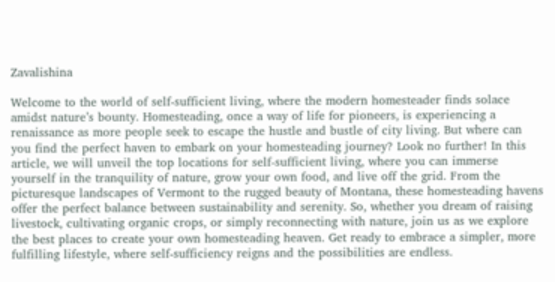Zavalishina

Welcome to the world of self-sufficient living, where the modern homesteader finds solace amidst nature’s bounty. Homesteading, once a way of life for pioneers, is experiencing a renaissance as more people seek to escape the hustle and bustle of city living. But where can you find the perfect haven to embark on your homesteading journey? Look no further! In this article, we will unveil the top locations for self-sufficient living, where you can immerse yourself in the tranquility of nature, grow your own food, and live off the grid. From the picturesque landscapes of Vermont to the rugged beauty of Montana, these homesteading havens offer the perfect balance between sustainability and serenity. So, whether you dream of raising livestock, cultivating organic crops, or simply reconnecting with nature, join us as we explore the best places to create your own homesteading heaven. Get ready to embrace a simpler, more fulfilling lifestyle, where self-sufficiency reigns and the possibilities are endless.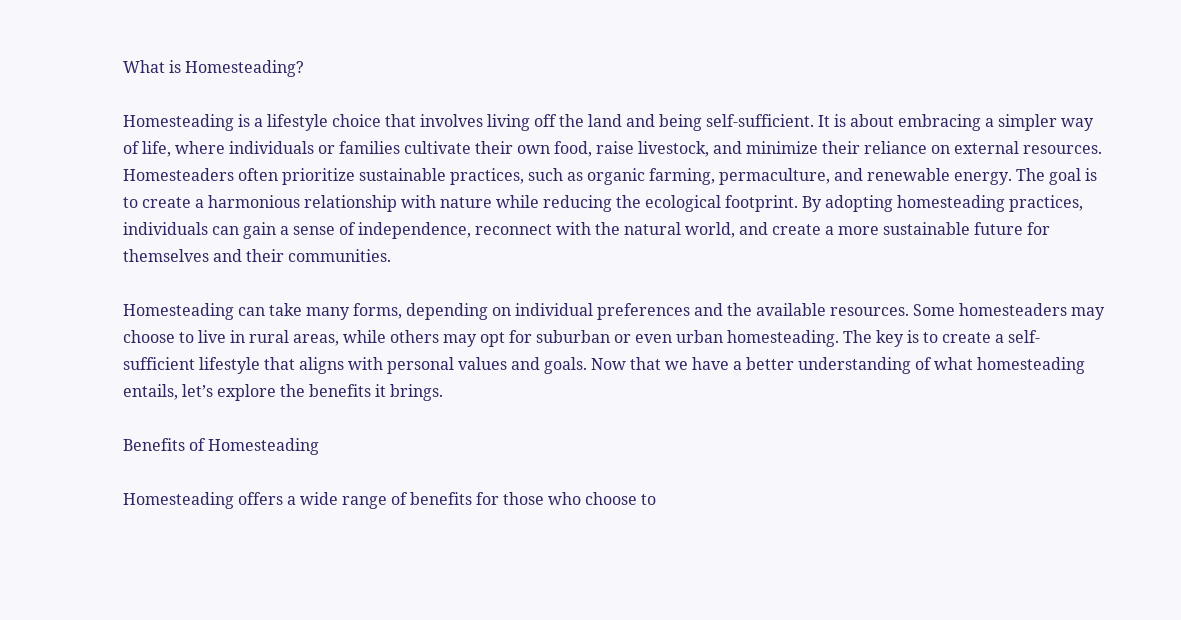What is Homesteading?

Homesteading is a lifestyle choice that involves living off the land and being self-sufficient. It is about embracing a simpler way of life, where individuals or families cultivate their own food, raise livestock, and minimize their reliance on external resources. Homesteaders often prioritize sustainable practices, such as organic farming, permaculture, and renewable energy. The goal is to create a harmonious relationship with nature while reducing the ecological footprint. By adopting homesteading practices, individuals can gain a sense of independence, reconnect with the natural world, and create a more sustainable future for themselves and their communities.

Homesteading can take many forms, depending on individual preferences and the available resources. Some homesteaders may choose to live in rural areas, while others may opt for suburban or even urban homesteading. The key is to create a self-sufficient lifestyle that aligns with personal values and goals. Now that we have a better understanding of what homesteading entails, let’s explore the benefits it brings.

Benefits of Homesteading

Homesteading offers a wide range of benefits for those who choose to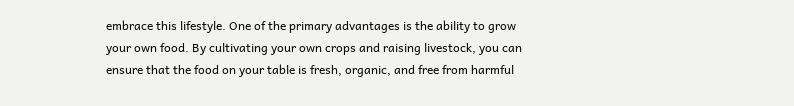embrace this lifestyle. One of the primary advantages is the ability to grow your own food. By cultivating your own crops and raising livestock, you can ensure that the food on your table is fresh, organic, and free from harmful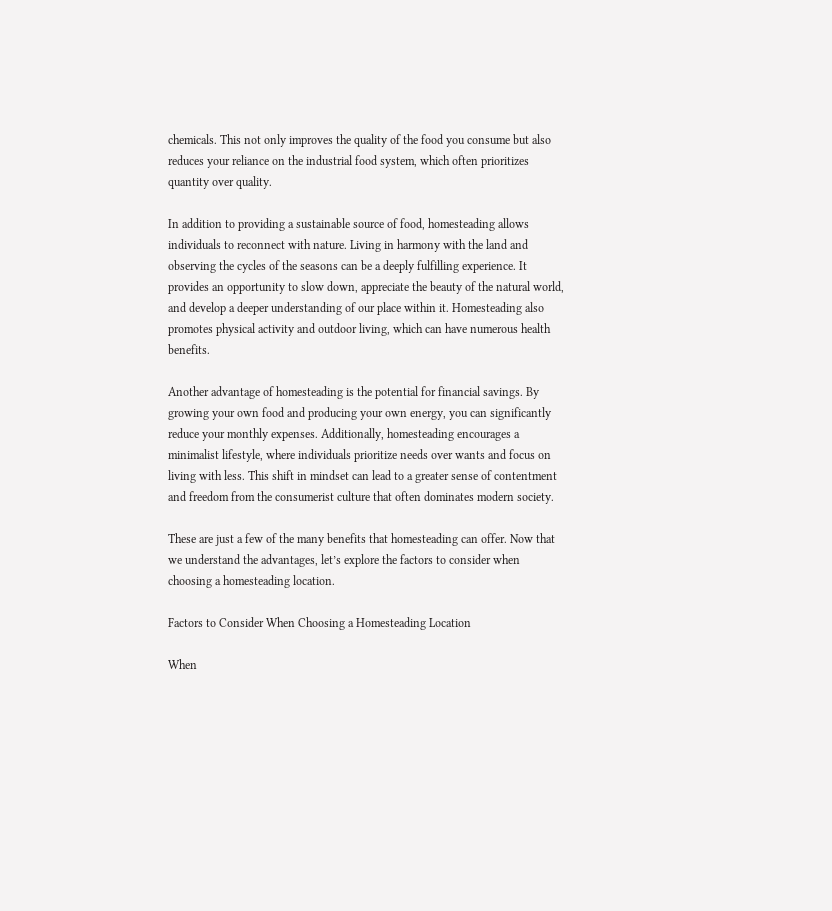chemicals. This not only improves the quality of the food you consume but also reduces your reliance on the industrial food system, which often prioritizes quantity over quality.

In addition to providing a sustainable source of food, homesteading allows individuals to reconnect with nature. Living in harmony with the land and observing the cycles of the seasons can be a deeply fulfilling experience. It provides an opportunity to slow down, appreciate the beauty of the natural world, and develop a deeper understanding of our place within it. Homesteading also promotes physical activity and outdoor living, which can have numerous health benefits.

Another advantage of homesteading is the potential for financial savings. By growing your own food and producing your own energy, you can significantly reduce your monthly expenses. Additionally, homesteading encourages a minimalist lifestyle, where individuals prioritize needs over wants and focus on living with less. This shift in mindset can lead to a greater sense of contentment and freedom from the consumerist culture that often dominates modern society.

These are just a few of the many benefits that homesteading can offer. Now that we understand the advantages, let’s explore the factors to consider when choosing a homesteading location.

Factors to Consider When Choosing a Homesteading Location

When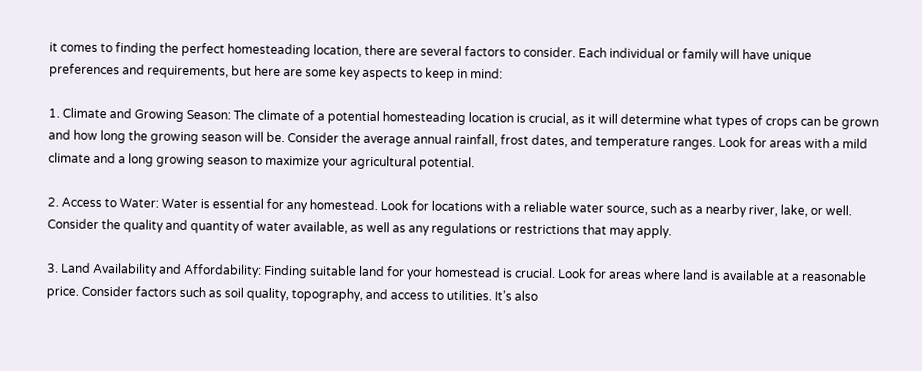it comes to finding the perfect homesteading location, there are several factors to consider. Each individual or family will have unique preferences and requirements, but here are some key aspects to keep in mind:

1. Climate and Growing Season: The climate of a potential homesteading location is crucial, as it will determine what types of crops can be grown and how long the growing season will be. Consider the average annual rainfall, frost dates, and temperature ranges. Look for areas with a mild climate and a long growing season to maximize your agricultural potential.

2. Access to Water: Water is essential for any homestead. Look for locations with a reliable water source, such as a nearby river, lake, or well. Consider the quality and quantity of water available, as well as any regulations or restrictions that may apply.

3. Land Availability and Affordability: Finding suitable land for your homestead is crucial. Look for areas where land is available at a reasonable price. Consider factors such as soil quality, topography, and access to utilities. It’s also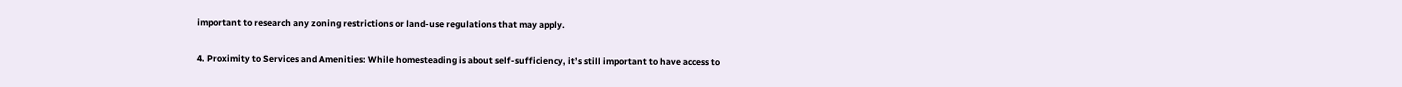important to research any zoning restrictions or land-use regulations that may apply.

4. Proximity to Services and Amenities: While homesteading is about self-sufficiency, it’s still important to have access to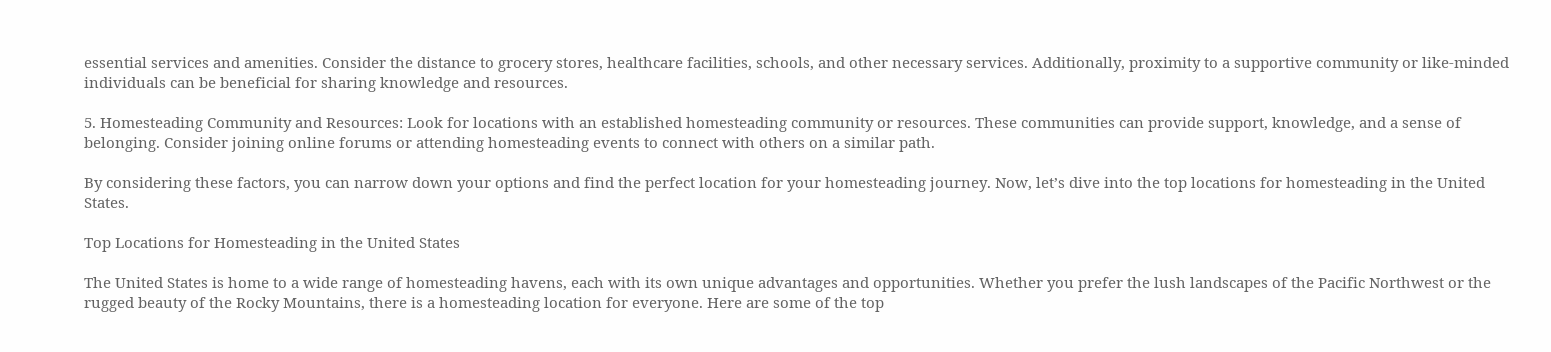essential services and amenities. Consider the distance to grocery stores, healthcare facilities, schools, and other necessary services. Additionally, proximity to a supportive community or like-minded individuals can be beneficial for sharing knowledge and resources.

5. Homesteading Community and Resources: Look for locations with an established homesteading community or resources. These communities can provide support, knowledge, and a sense of belonging. Consider joining online forums or attending homesteading events to connect with others on a similar path.

By considering these factors, you can narrow down your options and find the perfect location for your homesteading journey. Now, let’s dive into the top locations for homesteading in the United States.

Top Locations for Homesteading in the United States

The United States is home to a wide range of homesteading havens, each with its own unique advantages and opportunities. Whether you prefer the lush landscapes of the Pacific Northwest or the rugged beauty of the Rocky Mountains, there is a homesteading location for everyone. Here are some of the top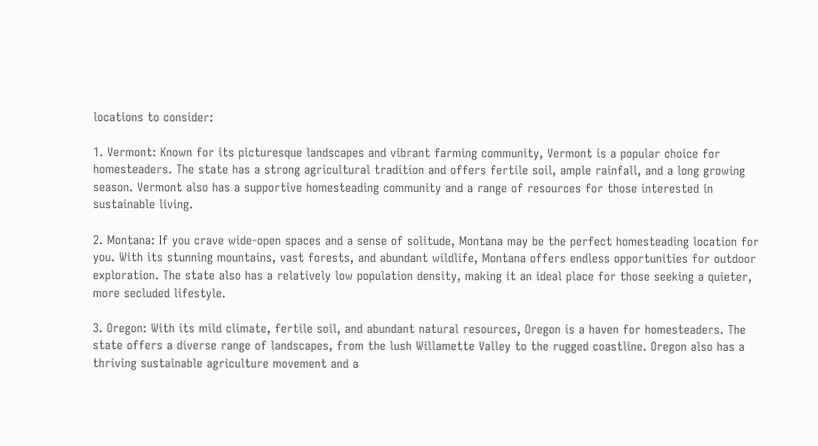locations to consider:

1. Vermont: Known for its picturesque landscapes and vibrant farming community, Vermont is a popular choice for homesteaders. The state has a strong agricultural tradition and offers fertile soil, ample rainfall, and a long growing season. Vermont also has a supportive homesteading community and a range of resources for those interested in sustainable living.

2. Montana: If you crave wide-open spaces and a sense of solitude, Montana may be the perfect homesteading location for you. With its stunning mountains, vast forests, and abundant wildlife, Montana offers endless opportunities for outdoor exploration. The state also has a relatively low population density, making it an ideal place for those seeking a quieter, more secluded lifestyle.

3. Oregon: With its mild climate, fertile soil, and abundant natural resources, Oregon is a haven for homesteaders. The state offers a diverse range of landscapes, from the lush Willamette Valley to the rugged coastline. Oregon also has a thriving sustainable agriculture movement and a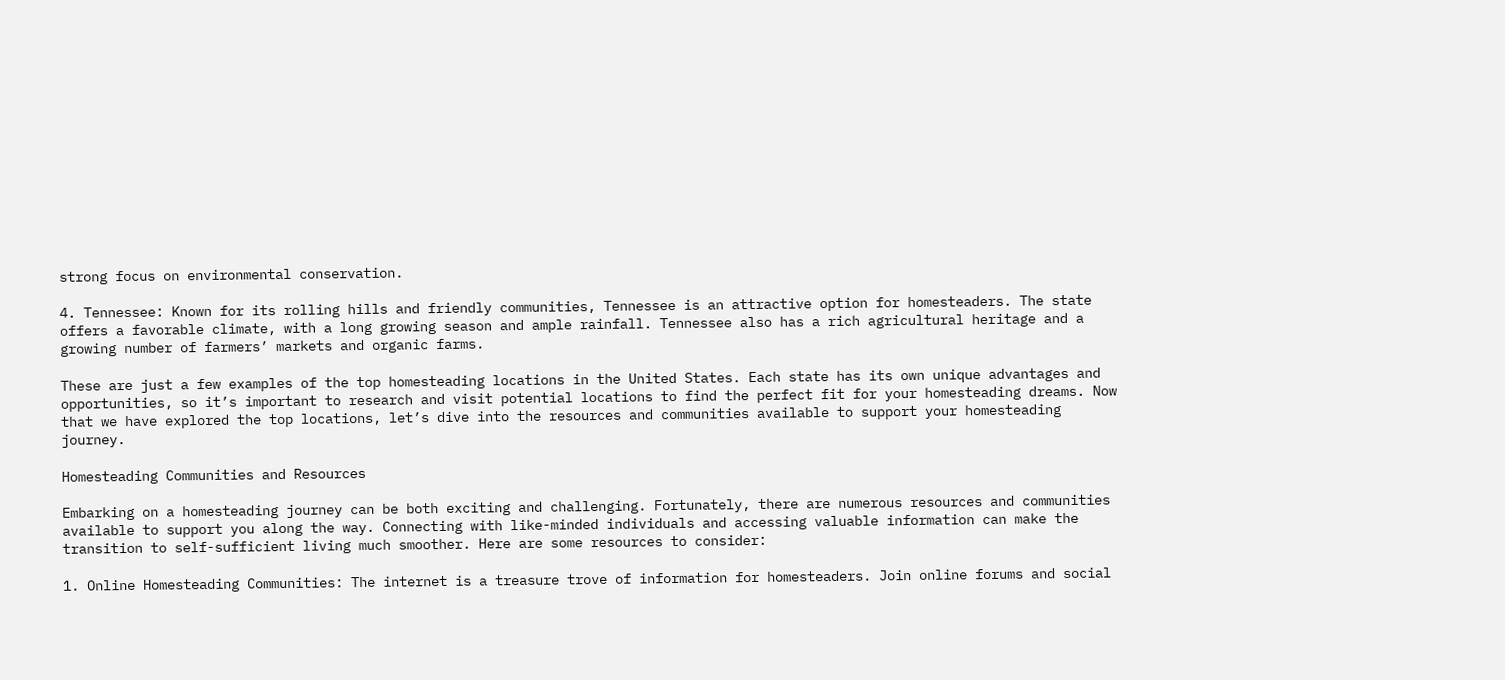strong focus on environmental conservation.

4. Tennessee: Known for its rolling hills and friendly communities, Tennessee is an attractive option for homesteaders. The state offers a favorable climate, with a long growing season and ample rainfall. Tennessee also has a rich agricultural heritage and a growing number of farmers’ markets and organic farms.

These are just a few examples of the top homesteading locations in the United States. Each state has its own unique advantages and opportunities, so it’s important to research and visit potential locations to find the perfect fit for your homesteading dreams. Now that we have explored the top locations, let’s dive into the resources and communities available to support your homesteading journey.

Homesteading Communities and Resources

Embarking on a homesteading journey can be both exciting and challenging. Fortunately, there are numerous resources and communities available to support you along the way. Connecting with like-minded individuals and accessing valuable information can make the transition to self-sufficient living much smoother. Here are some resources to consider:

1. Online Homesteading Communities: The internet is a treasure trove of information for homesteaders. Join online forums and social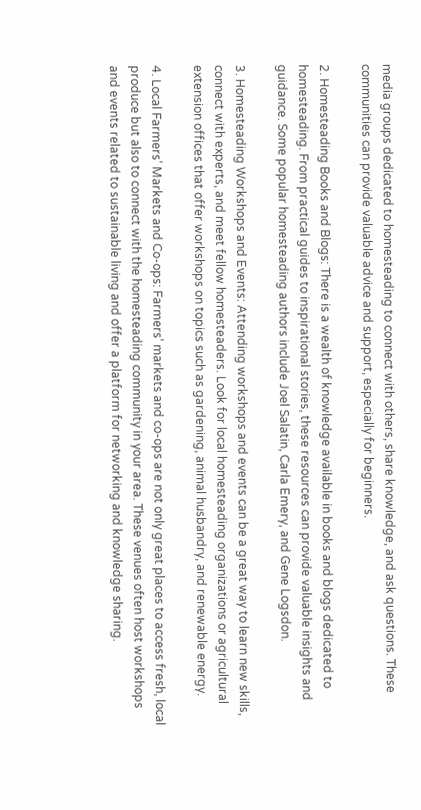media groups dedicated to homesteading to connect with others, share knowledge, and ask questions. These communities can provide valuable advice and support, especially for beginners.

2. Homesteading Books and Blogs: There is a wealth of knowledge available in books and blogs dedicated to homesteading. From practical guides to inspirational stories, these resources can provide valuable insights and guidance. Some popular homesteading authors include Joel Salatin, Carla Emery, and Gene Logsdon.

3. Homesteading Workshops and Events: Attending workshops and events can be a great way to learn new skills, connect with experts, and meet fellow homesteaders. Look for local homesteading organizations or agricultural extension offices that offer workshops on topics such as gardening, animal husbandry, and renewable energy.

4. Local Farmers’ Markets and Co-ops: Farmers’ markets and co-ops are not only great places to access fresh, local produce but also to connect with the homesteading community in your area. These venues often host workshops and events related to sustainable living and offer a platform for networking and knowledge sharing.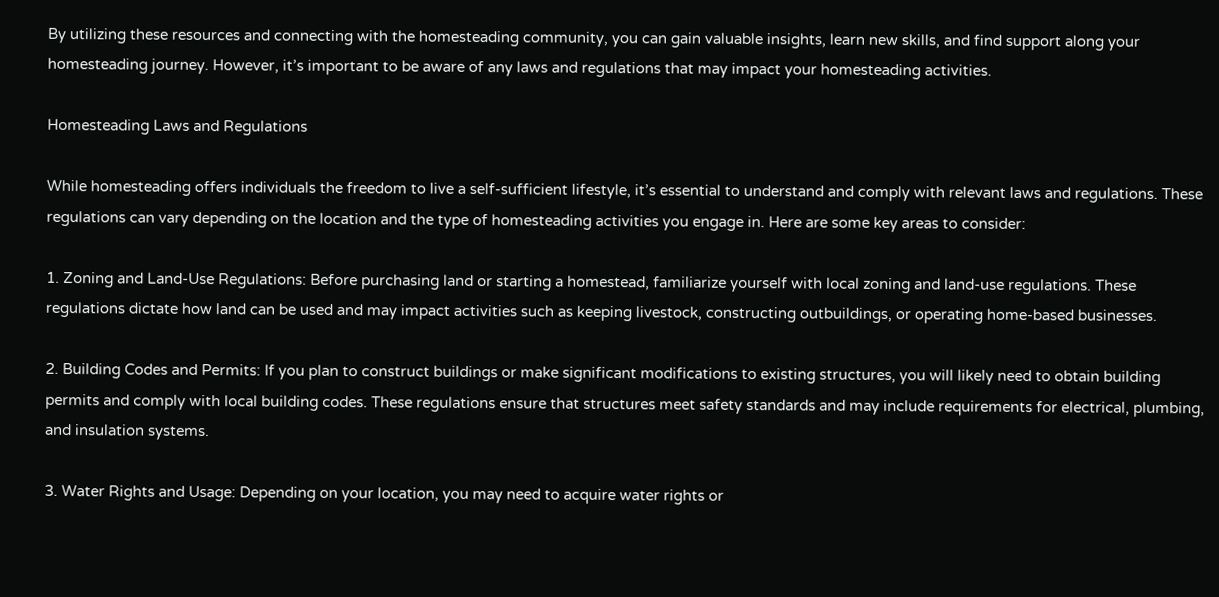By utilizing these resources and connecting with the homesteading community, you can gain valuable insights, learn new skills, and find support along your homesteading journey. However, it’s important to be aware of any laws and regulations that may impact your homesteading activities.

Homesteading Laws and Regulations

While homesteading offers individuals the freedom to live a self-sufficient lifestyle, it’s essential to understand and comply with relevant laws and regulations. These regulations can vary depending on the location and the type of homesteading activities you engage in. Here are some key areas to consider:

1. Zoning and Land-Use Regulations: Before purchasing land or starting a homestead, familiarize yourself with local zoning and land-use regulations. These regulations dictate how land can be used and may impact activities such as keeping livestock, constructing outbuildings, or operating home-based businesses.

2. Building Codes and Permits: If you plan to construct buildings or make significant modifications to existing structures, you will likely need to obtain building permits and comply with local building codes. These regulations ensure that structures meet safety standards and may include requirements for electrical, plumbing, and insulation systems.

3. Water Rights and Usage: Depending on your location, you may need to acquire water rights or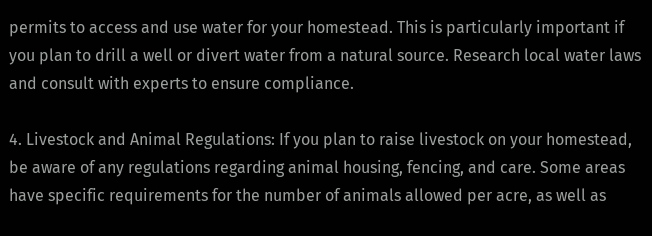permits to access and use water for your homestead. This is particularly important if you plan to drill a well or divert water from a natural source. Research local water laws and consult with experts to ensure compliance.

4. Livestock and Animal Regulations: If you plan to raise livestock on your homestead, be aware of any regulations regarding animal housing, fencing, and care. Some areas have specific requirements for the number of animals allowed per acre, as well as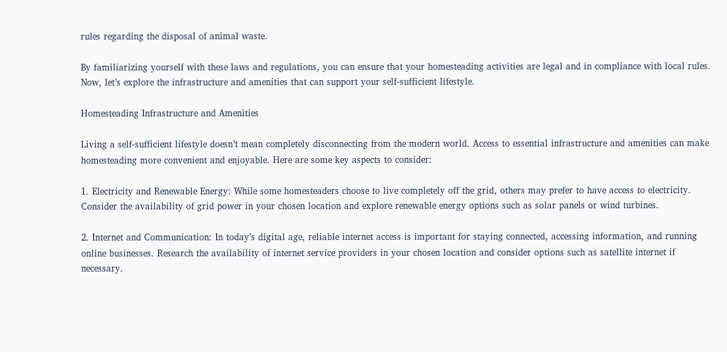rules regarding the disposal of animal waste.

By familiarizing yourself with these laws and regulations, you can ensure that your homesteading activities are legal and in compliance with local rules. Now, let’s explore the infrastructure and amenities that can support your self-sufficient lifestyle.

Homesteading Infrastructure and Amenities

Living a self-sufficient lifestyle doesn’t mean completely disconnecting from the modern world. Access to essential infrastructure and amenities can make homesteading more convenient and enjoyable. Here are some key aspects to consider:

1. Electricity and Renewable Energy: While some homesteaders choose to live completely off the grid, others may prefer to have access to electricity. Consider the availability of grid power in your chosen location and explore renewable energy options such as solar panels or wind turbines.

2. Internet and Communication: In today’s digital age, reliable internet access is important for staying connected, accessing information, and running online businesses. Research the availability of internet service providers in your chosen location and consider options such as satellite internet if necessary.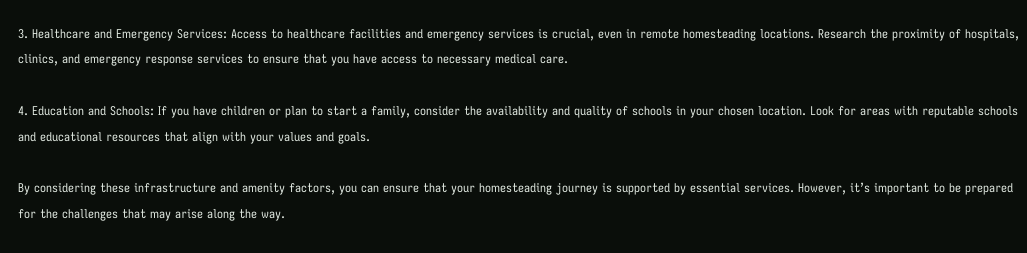3. Healthcare and Emergency Services: Access to healthcare facilities and emergency services is crucial, even in remote homesteading locations. Research the proximity of hospitals, clinics, and emergency response services to ensure that you have access to necessary medical care.

4. Education and Schools: If you have children or plan to start a family, consider the availability and quality of schools in your chosen location. Look for areas with reputable schools and educational resources that align with your values and goals.

By considering these infrastructure and amenity factors, you can ensure that your homesteading journey is supported by essential services. However, it’s important to be prepared for the challenges that may arise along the way.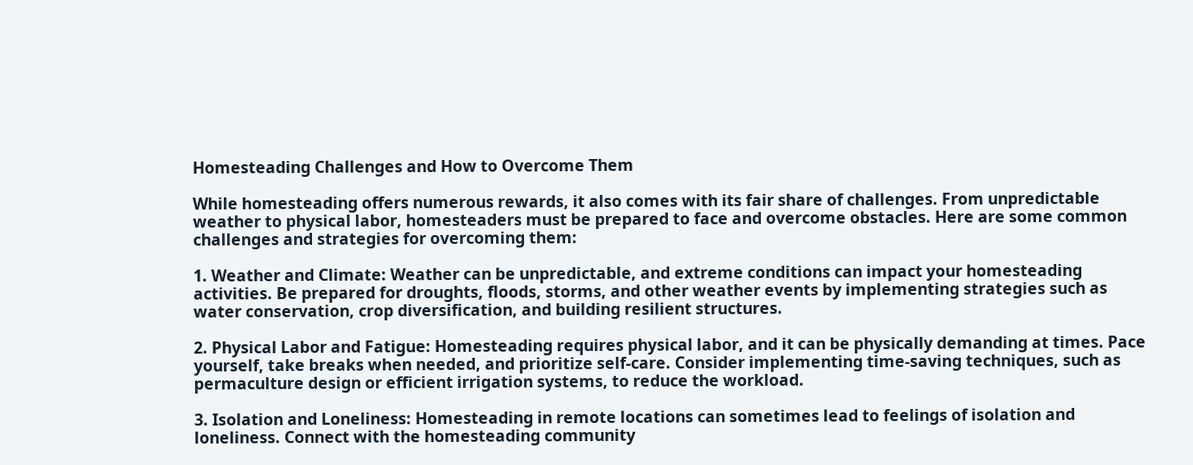Homesteading Challenges and How to Overcome Them

While homesteading offers numerous rewards, it also comes with its fair share of challenges. From unpredictable weather to physical labor, homesteaders must be prepared to face and overcome obstacles. Here are some common challenges and strategies for overcoming them:

1. Weather and Climate: Weather can be unpredictable, and extreme conditions can impact your homesteading activities. Be prepared for droughts, floods, storms, and other weather events by implementing strategies such as water conservation, crop diversification, and building resilient structures.

2. Physical Labor and Fatigue: Homesteading requires physical labor, and it can be physically demanding at times. Pace yourself, take breaks when needed, and prioritize self-care. Consider implementing time-saving techniques, such as permaculture design or efficient irrigation systems, to reduce the workload.

3. Isolation and Loneliness: Homesteading in remote locations can sometimes lead to feelings of isolation and loneliness. Connect with the homesteading community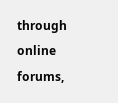through online forums,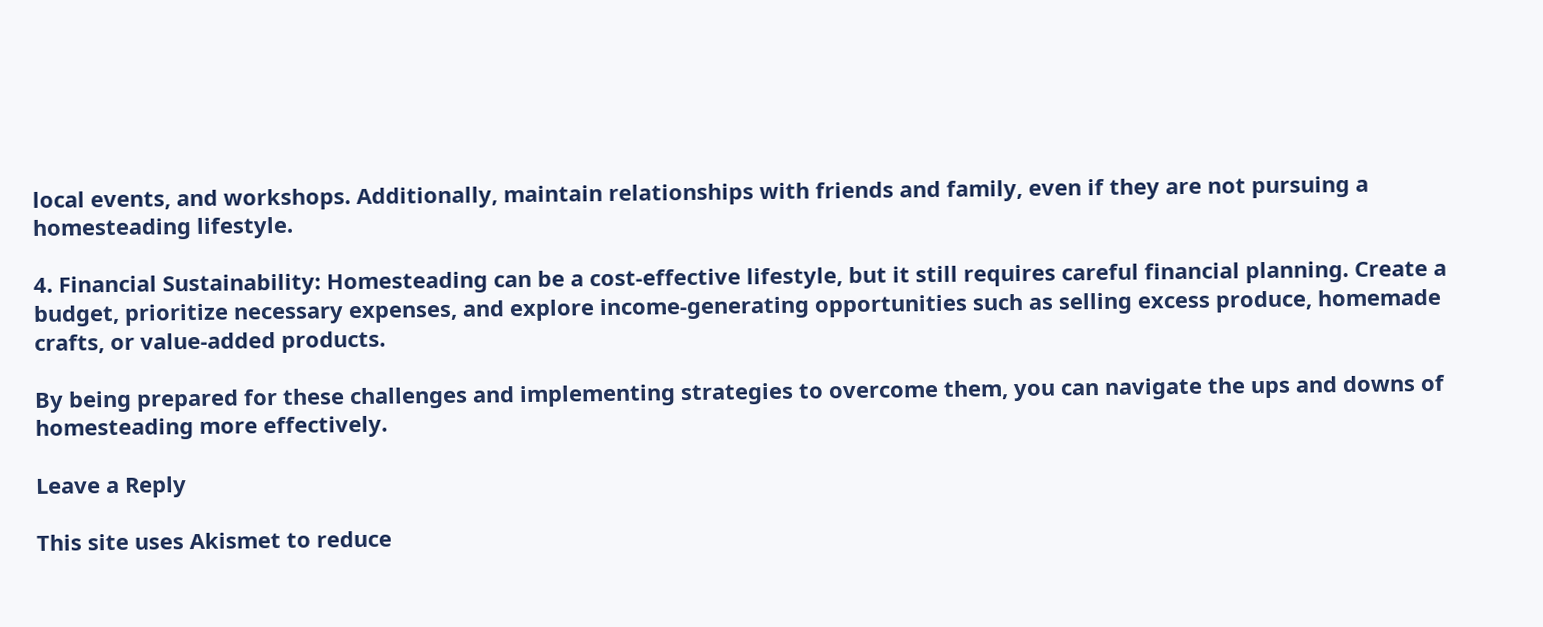local events, and workshops. Additionally, maintain relationships with friends and family, even if they are not pursuing a homesteading lifestyle.

4. Financial Sustainability: Homesteading can be a cost-effective lifestyle, but it still requires careful financial planning. Create a budget, prioritize necessary expenses, and explore income-generating opportunities such as selling excess produce, homemade crafts, or value-added products.

By being prepared for these challenges and implementing strategies to overcome them, you can navigate the ups and downs of homesteading more effectively.

Leave a Reply

This site uses Akismet to reduce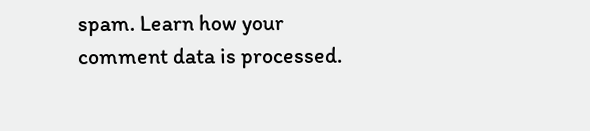spam. Learn how your comment data is processed.